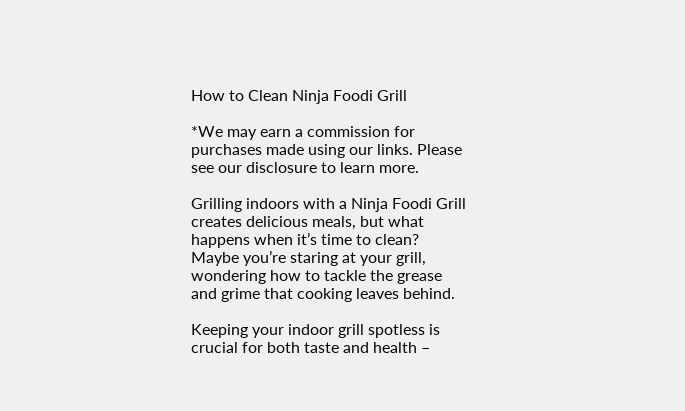How to Clean Ninja Foodi Grill

*We may earn a commission for purchases made using our links. Please see our disclosure to learn more.

Grilling indoors with a Ninja Foodi Grill creates delicious meals, but what happens when it’s time to clean? Maybe you’re staring at your grill, wondering how to tackle the grease and grime that cooking leaves behind.

Keeping your indoor grill spotless is crucial for both taste and health –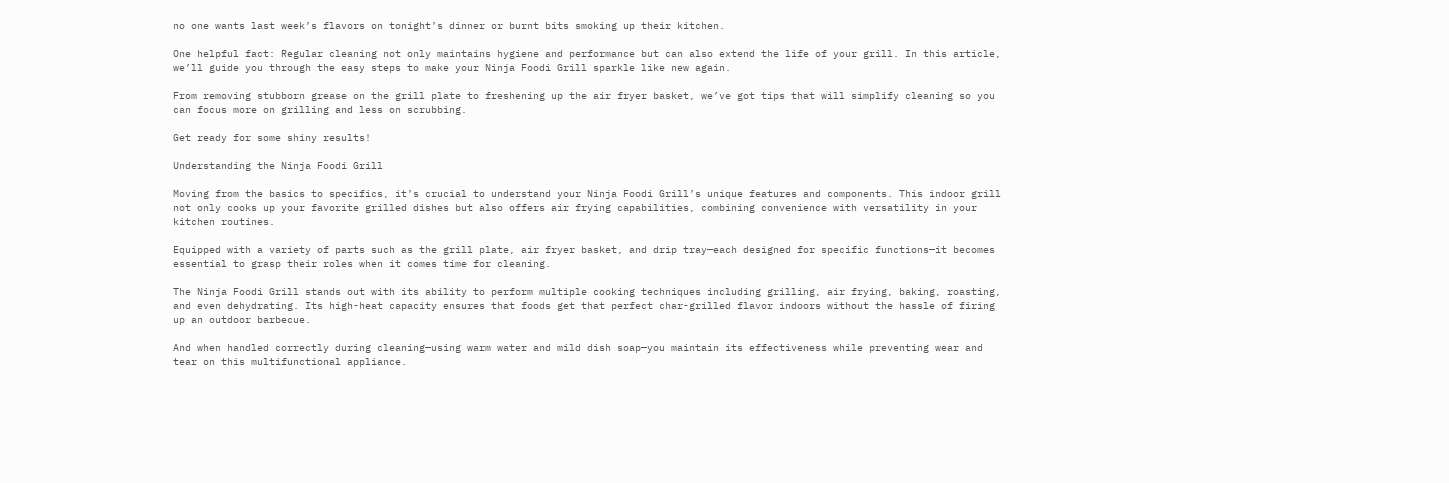no one wants last week’s flavors on tonight’s dinner or burnt bits smoking up their kitchen.

One helpful fact: Regular cleaning not only maintains hygiene and performance but can also extend the life of your grill. In this article, we’ll guide you through the easy steps to make your Ninja Foodi Grill sparkle like new again.

From removing stubborn grease on the grill plate to freshening up the air fryer basket, we’ve got tips that will simplify cleaning so you can focus more on grilling and less on scrubbing.

Get ready for some shiny results!

Understanding the Ninja Foodi Grill

Moving from the basics to specifics, it’s crucial to understand your Ninja Foodi Grill’s unique features and components. This indoor grill not only cooks up your favorite grilled dishes but also offers air frying capabilities, combining convenience with versatility in your kitchen routines.

Equipped with a variety of parts such as the grill plate, air fryer basket, and drip tray—each designed for specific functions—it becomes essential to grasp their roles when it comes time for cleaning.

The Ninja Foodi Grill stands out with its ability to perform multiple cooking techniques including grilling, air frying, baking, roasting, and even dehydrating. Its high-heat capacity ensures that foods get that perfect char-grilled flavor indoors without the hassle of firing up an outdoor barbecue.

And when handled correctly during cleaning—using warm water and mild dish soap—you maintain its effectiveness while preventing wear and tear on this multifunctional appliance.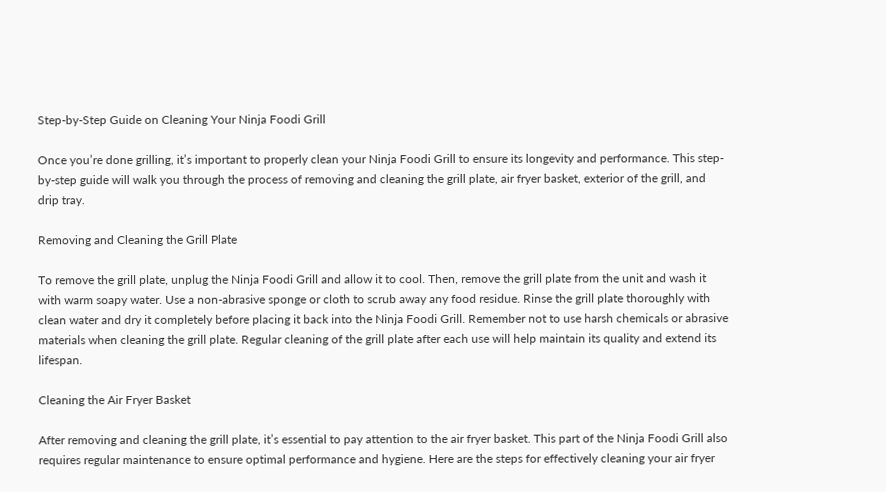Step-by-Step Guide on Cleaning Your Ninja Foodi Grill

Once you’re done grilling, it’s important to properly clean your Ninja Foodi Grill to ensure its longevity and performance. This step-by-step guide will walk you through the process of removing and cleaning the grill plate, air fryer basket, exterior of the grill, and drip tray.

Removing and Cleaning the Grill Plate

To remove the grill plate, unplug the Ninja Foodi Grill and allow it to cool. Then, remove the grill plate from the unit and wash it with warm soapy water. Use a non-abrasive sponge or cloth to scrub away any food residue. Rinse the grill plate thoroughly with clean water and dry it completely before placing it back into the Ninja Foodi Grill. Remember not to use harsh chemicals or abrasive materials when cleaning the grill plate. Regular cleaning of the grill plate after each use will help maintain its quality and extend its lifespan.

Cleaning the Air Fryer Basket

After removing and cleaning the grill plate, it’s essential to pay attention to the air fryer basket. This part of the Ninja Foodi Grill also requires regular maintenance to ensure optimal performance and hygiene. Here are the steps for effectively cleaning your air fryer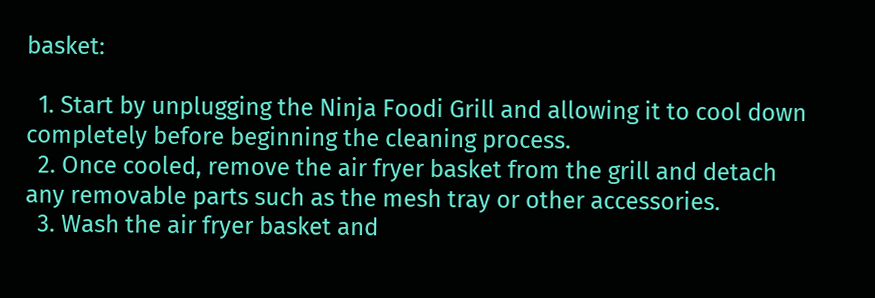basket:

  1. Start by unplugging the Ninja Foodi Grill and allowing it to cool down completely before beginning the cleaning process.
  2. Once cooled, remove the air fryer basket from the grill and detach any removable parts such as the mesh tray or other accessories.
  3. Wash the air fryer basket and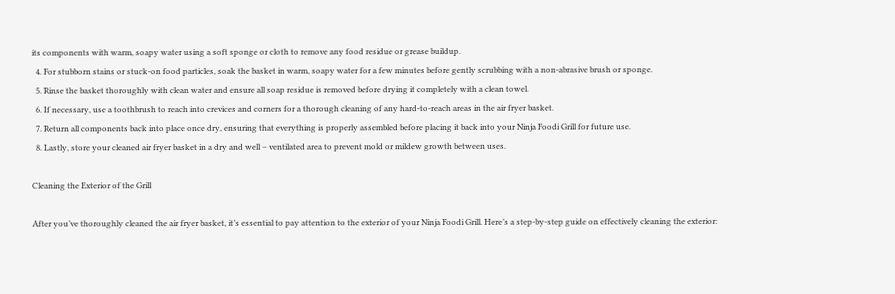its components with warm, soapy water using a soft sponge or cloth to remove any food residue or grease buildup.
  4. For stubborn stains or stuck-on food particles, soak the basket in warm, soapy water for a few minutes before gently scrubbing with a non-abrasive brush or sponge.
  5. Rinse the basket thoroughly with clean water and ensure all soap residue is removed before drying it completely with a clean towel.
  6. If necessary, use a toothbrush to reach into crevices and corners for a thorough cleaning of any hard-to-reach areas in the air fryer basket.
  7. Return all components back into place once dry, ensuring that everything is properly assembled before placing it back into your Ninja Foodi Grill for future use.
  8. Lastly, store your cleaned air fryer basket in a dry and well – ventilated area to prevent mold or mildew growth between uses.

Cleaning the Exterior of the Grill

After you’ve thoroughly cleaned the air fryer basket, it’s essential to pay attention to the exterior of your Ninja Foodi Grill. Here’s a step-by-step guide on effectively cleaning the exterior: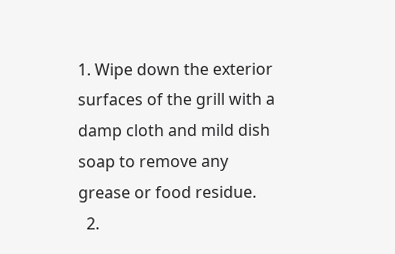1. Wipe down the exterior surfaces of the grill with a damp cloth and mild dish soap to remove any grease or food residue.
  2.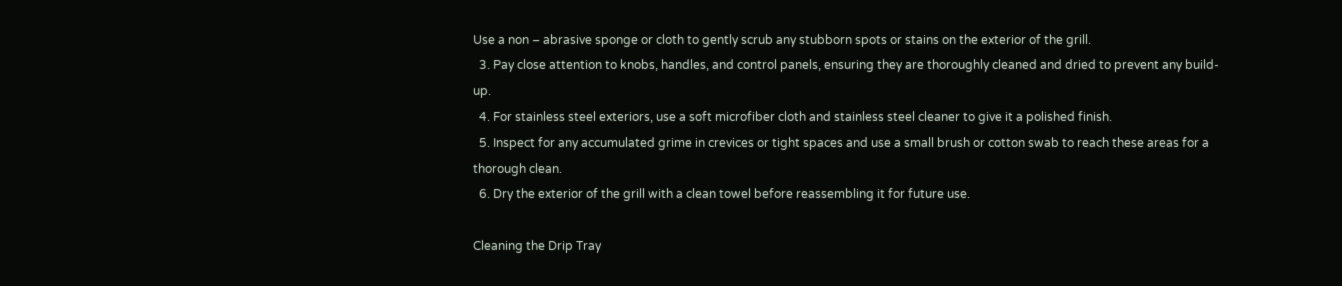Use a non – abrasive sponge or cloth to gently scrub any stubborn spots or stains on the exterior of the grill.
  3. Pay close attention to knobs, handles, and control panels, ensuring they are thoroughly cleaned and dried to prevent any build-up.
  4. For stainless steel exteriors, use a soft microfiber cloth and stainless steel cleaner to give it a polished finish.
  5. Inspect for any accumulated grime in crevices or tight spaces and use a small brush or cotton swab to reach these areas for a thorough clean.
  6. Dry the exterior of the grill with a clean towel before reassembling it for future use.

Cleaning the Drip Tray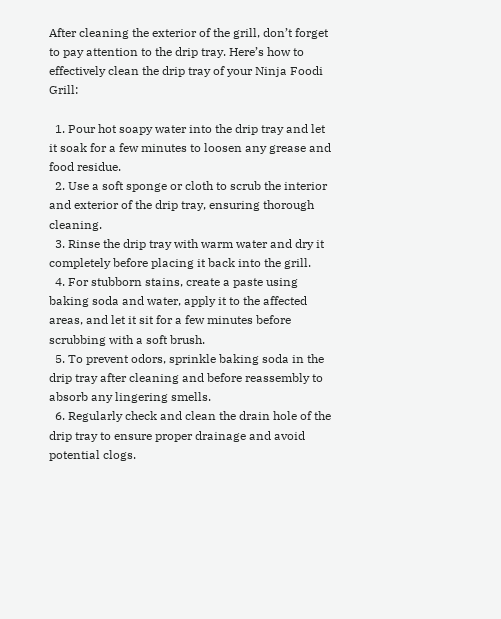After cleaning the exterior of the grill, don’t forget to pay attention to the drip tray. Here’s how to effectively clean the drip tray of your Ninja Foodi Grill:

  1. Pour hot soapy water into the drip tray and let it soak for a few minutes to loosen any grease and food residue.
  2. Use a soft sponge or cloth to scrub the interior and exterior of the drip tray, ensuring thorough cleaning.
  3. Rinse the drip tray with warm water and dry it completely before placing it back into the grill.
  4. For stubborn stains, create a paste using baking soda and water, apply it to the affected areas, and let it sit for a few minutes before scrubbing with a soft brush.
  5. To prevent odors, sprinkle baking soda in the drip tray after cleaning and before reassembly to absorb any lingering smells.
  6. Regularly check and clean the drain hole of the drip tray to ensure proper drainage and avoid potential clogs.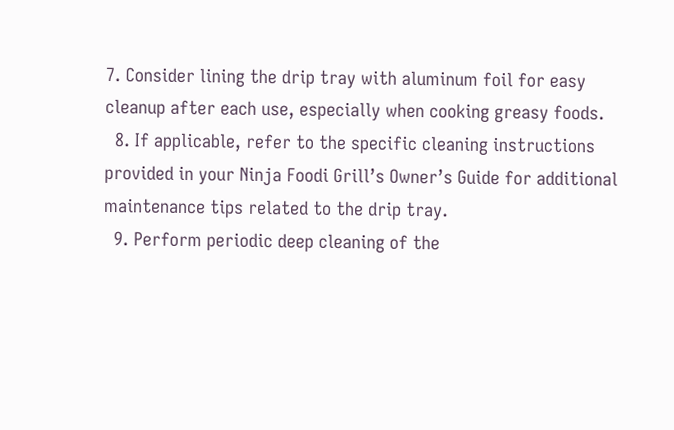7. Consider lining the drip tray with aluminum foil for easy cleanup after each use, especially when cooking greasy foods.
  8. If applicable, refer to the specific cleaning instructions provided in your Ninja Foodi Grill’s Owner’s Guide for additional maintenance tips related to the drip tray.
  9. Perform periodic deep cleaning of the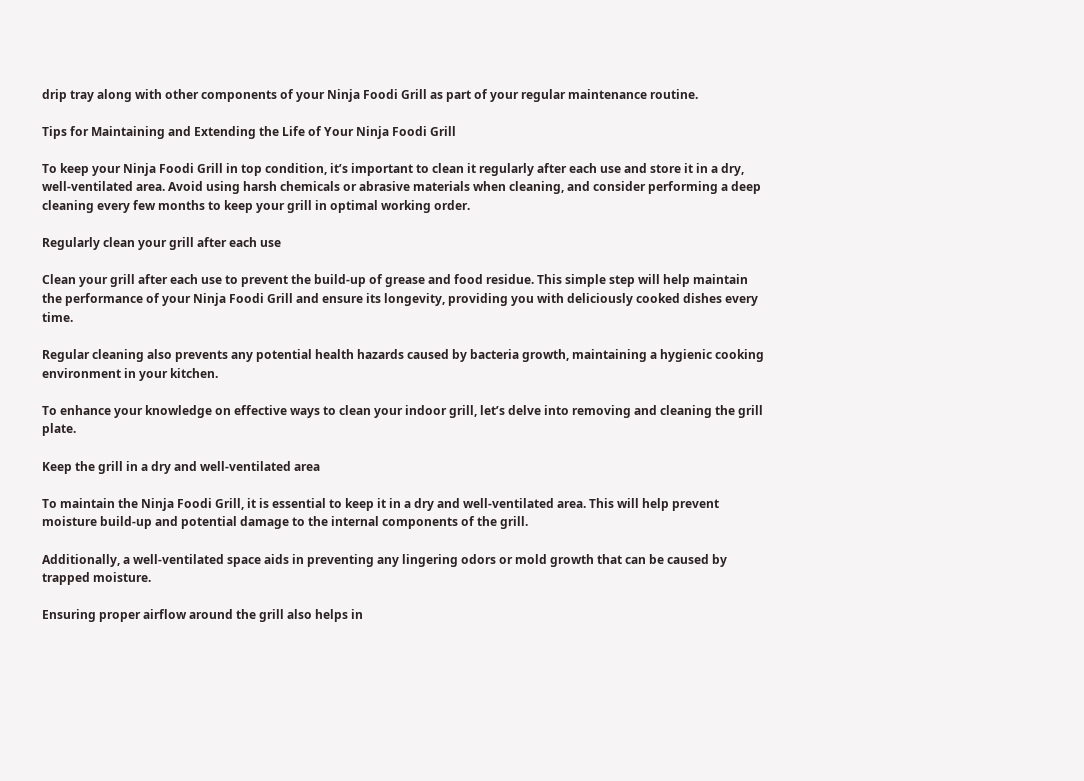drip tray along with other components of your Ninja Foodi Grill as part of your regular maintenance routine.

Tips for Maintaining and Extending the Life of Your Ninja Foodi Grill

To keep your Ninja Foodi Grill in top condition, it’s important to clean it regularly after each use and store it in a dry, well-ventilated area. Avoid using harsh chemicals or abrasive materials when cleaning, and consider performing a deep cleaning every few months to keep your grill in optimal working order.

Regularly clean your grill after each use

Clean your grill after each use to prevent the build-up of grease and food residue. This simple step will help maintain the performance of your Ninja Foodi Grill and ensure its longevity, providing you with deliciously cooked dishes every time.

Regular cleaning also prevents any potential health hazards caused by bacteria growth, maintaining a hygienic cooking environment in your kitchen.

To enhance your knowledge on effective ways to clean your indoor grill, let’s delve into removing and cleaning the grill plate.

Keep the grill in a dry and well-ventilated area

To maintain the Ninja Foodi Grill, it is essential to keep it in a dry and well-ventilated area. This will help prevent moisture build-up and potential damage to the internal components of the grill.

Additionally, a well-ventilated space aids in preventing any lingering odors or mold growth that can be caused by trapped moisture.

Ensuring proper airflow around the grill also helps in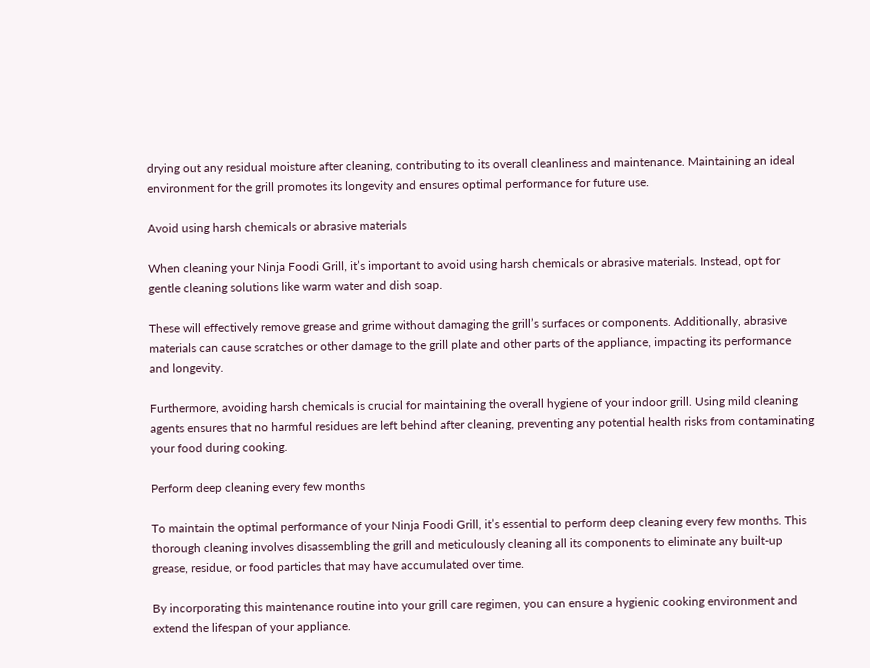drying out any residual moisture after cleaning, contributing to its overall cleanliness and maintenance. Maintaining an ideal environment for the grill promotes its longevity and ensures optimal performance for future use.

Avoid using harsh chemicals or abrasive materials

When cleaning your Ninja Foodi Grill, it’s important to avoid using harsh chemicals or abrasive materials. Instead, opt for gentle cleaning solutions like warm water and dish soap.

These will effectively remove grease and grime without damaging the grill’s surfaces or components. Additionally, abrasive materials can cause scratches or other damage to the grill plate and other parts of the appliance, impacting its performance and longevity.

Furthermore, avoiding harsh chemicals is crucial for maintaining the overall hygiene of your indoor grill. Using mild cleaning agents ensures that no harmful residues are left behind after cleaning, preventing any potential health risks from contaminating your food during cooking.

Perform deep cleaning every few months

To maintain the optimal performance of your Ninja Foodi Grill, it’s essential to perform deep cleaning every few months. This thorough cleaning involves disassembling the grill and meticulously cleaning all its components to eliminate any built-up grease, residue, or food particles that may have accumulated over time.

By incorporating this maintenance routine into your grill care regimen, you can ensure a hygienic cooking environment and extend the lifespan of your appliance.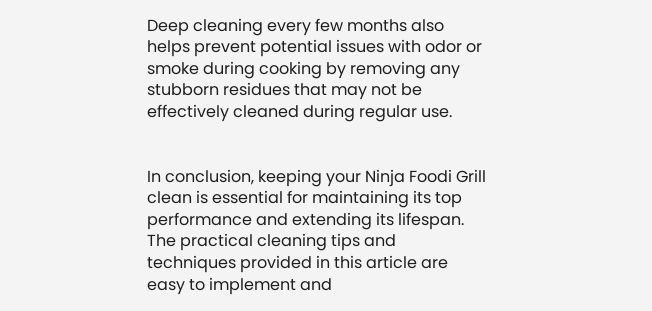Deep cleaning every few months also helps prevent potential issues with odor or smoke during cooking by removing any stubborn residues that may not be effectively cleaned during regular use.


In conclusion, keeping your Ninja Foodi Grill clean is essential for maintaining its top performance and extending its lifespan. The practical cleaning tips and techniques provided in this article are easy to implement and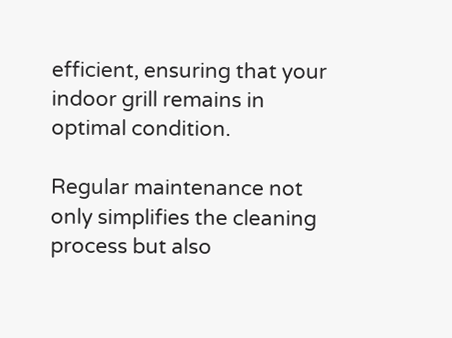efficient, ensuring that your indoor grill remains in optimal condition.

Regular maintenance not only simplifies the cleaning process but also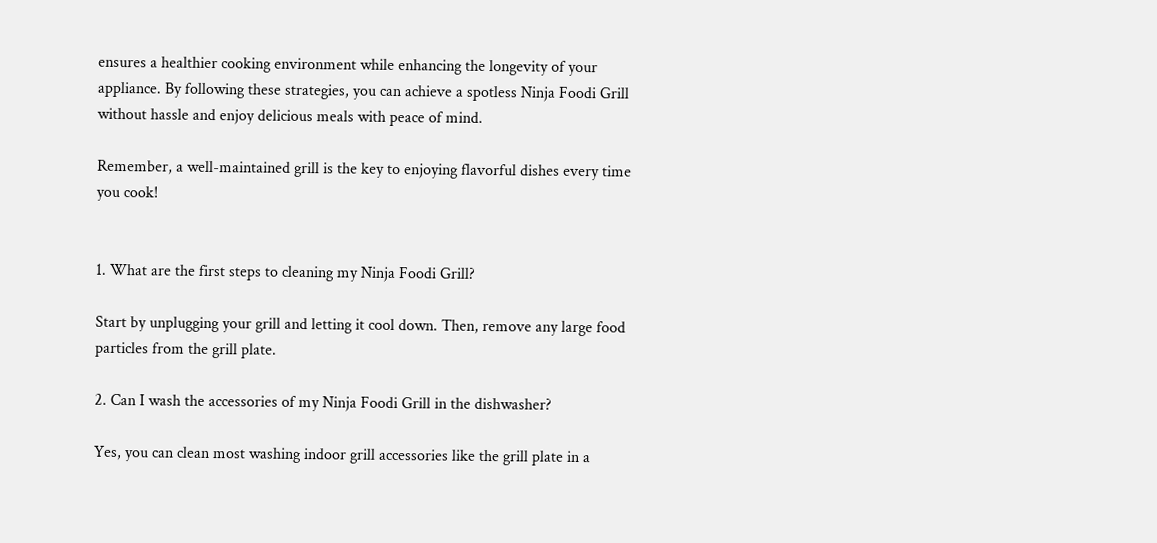ensures a healthier cooking environment while enhancing the longevity of your appliance. By following these strategies, you can achieve a spotless Ninja Foodi Grill without hassle and enjoy delicious meals with peace of mind.

Remember, a well-maintained grill is the key to enjoying flavorful dishes every time you cook!


1. What are the first steps to cleaning my Ninja Foodi Grill?

Start by unplugging your grill and letting it cool down. Then, remove any large food particles from the grill plate.

2. Can I wash the accessories of my Ninja Foodi Grill in the dishwasher?

Yes, you can clean most washing indoor grill accessories like the grill plate in a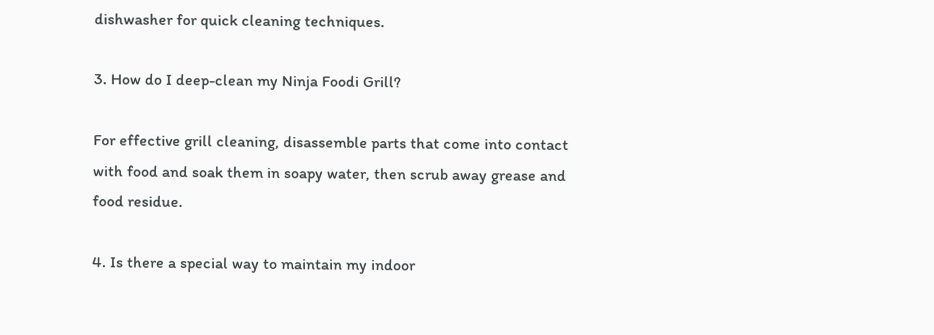dishwasher for quick cleaning techniques.

3. How do I deep-clean my Ninja Foodi Grill?

For effective grill cleaning, disassemble parts that come into contact with food and soak them in soapy water, then scrub away grease and food residue.

4. Is there a special way to maintain my indoor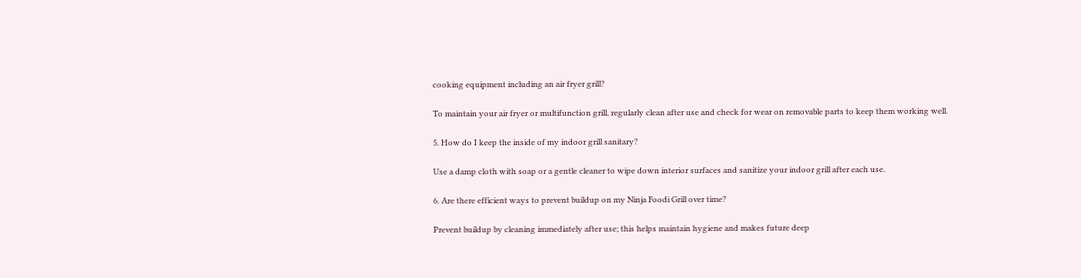cooking equipment including an air fryer grill?

To maintain your air fryer or multifunction grill, regularly clean after use and check for wear on removable parts to keep them working well.

5. How do I keep the inside of my indoor grill sanitary?

Use a damp cloth with soap or a gentle cleaner to wipe down interior surfaces and sanitize your indoor grill after each use.

6. Are there efficient ways to prevent buildup on my Ninja Foodi Grill over time?

Prevent buildup by cleaning immediately after use; this helps maintain hygiene and makes future deep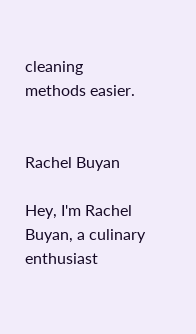cleaning methods easier.


Rachel Buyan

Hey, I'm Rachel Buyan, a culinary enthusiast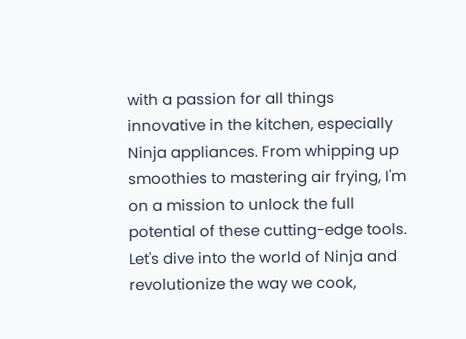with a passion for all things innovative in the kitchen, especially Ninja appliances. From whipping up smoothies to mastering air frying, I'm on a mission to unlock the full potential of these cutting-edge tools. Let's dive into the world of Ninja and revolutionize the way we cook,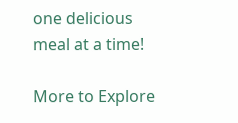one delicious meal at a time!

More to Explore